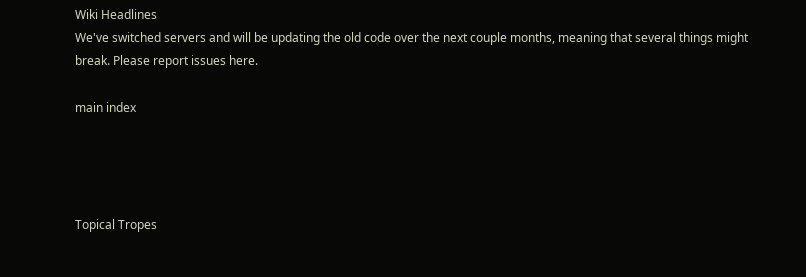Wiki Headlines
We've switched servers and will be updating the old code over the next couple months, meaning that several things might break. Please report issues here.

main index




Topical Tropes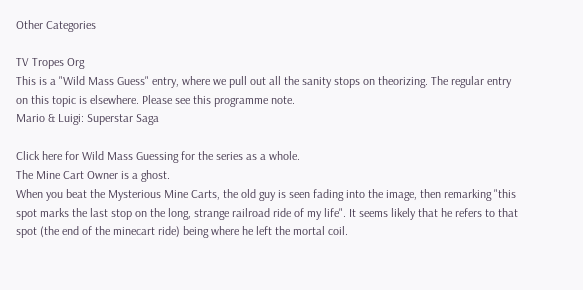Other Categories

TV Tropes Org
This is a "Wild Mass Guess" entry, where we pull out all the sanity stops on theorizing. The regular entry on this topic is elsewhere. Please see this programme note.
Mario & Luigi: Superstar Saga

Click here for Wild Mass Guessing for the series as a whole.
The Mine Cart Owner is a ghost.
When you beat the Mysterious Mine Carts, the old guy is seen fading into the image, then remarking "this spot marks the last stop on the long, strange railroad ride of my life". It seems likely that he refers to that spot (the end of the minecart ride) being where he left the mortal coil.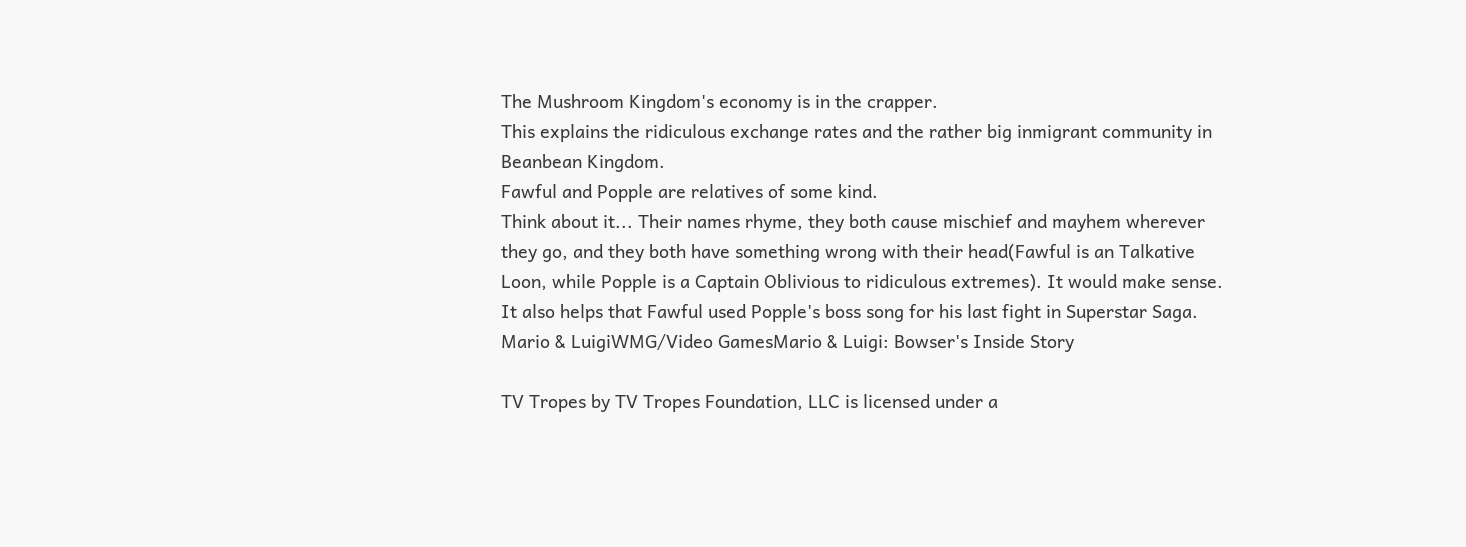The Mushroom Kingdom's economy is in the crapper.
This explains the ridiculous exchange rates and the rather big inmigrant community in Beanbean Kingdom.
Fawful and Popple are relatives of some kind.
Think about it... Their names rhyme, they both cause mischief and mayhem wherever they go, and they both have something wrong with their head(Fawful is an Talkative Loon, while Popple is a Captain Oblivious to ridiculous extremes). It would make sense. It also helps that Fawful used Popple's boss song for his last fight in Superstar Saga.
Mario & LuigiWMG/Video GamesMario & Luigi: Bowser's Inside Story

TV Tropes by TV Tropes Foundation, LLC is licensed under a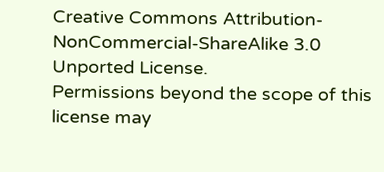Creative Commons Attribution-NonCommercial-ShareAlike 3.0 Unported License.
Permissions beyond the scope of this license may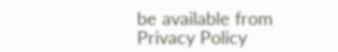be available from
Privacy Policy